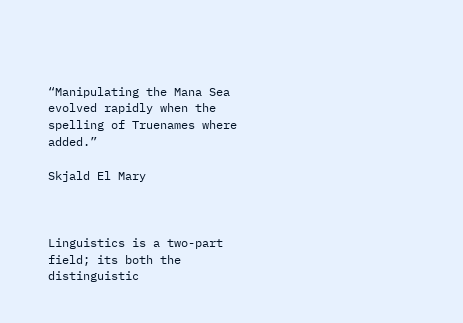“Manipulating the Mana Sea evolved rapidly when the spelling of Truenames where added.”

Skjald El Mary



Linguistics is a two-part field; its both the distinguistic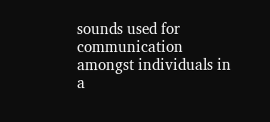sounds used for communication amongst individuals in a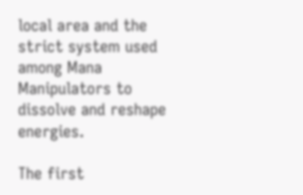local area and the strict system used among Mana Manipulators to dissolve and reshape energies.

The first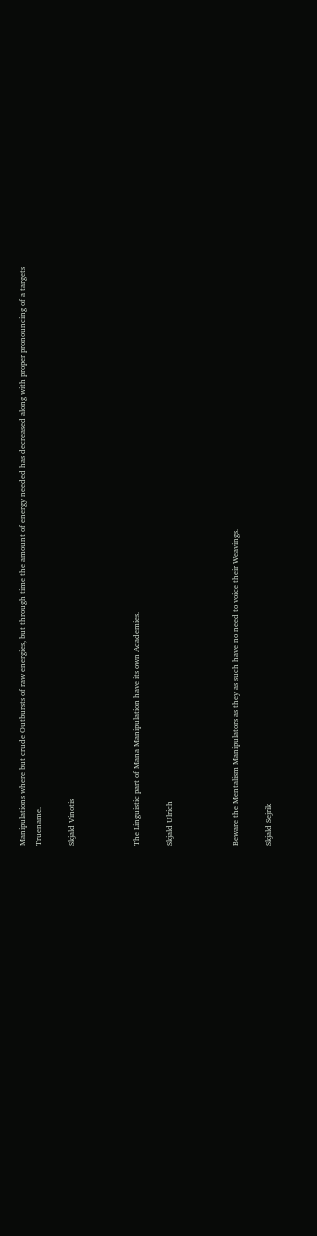Manipulations where but crude Outbursts of raw energies, but through time the amount of energy needed has decreased along with proper pronouncing of a targets Truename.

Skjald Vinotis



The Linguistic part of Mana Manipulation have its own Academies.

Skjald Ulrich



Beware the Mentalism Manipulators as they as such have no need to voice their Weavings.

Skjald Sejrik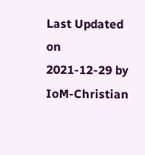Last Updated on 2021-12-29 by IoM-Christian